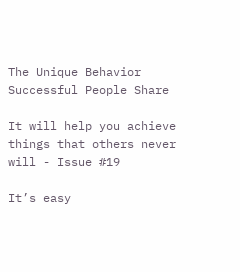The Unique Behavior Successful People Share

It will help you achieve things that others never will - Issue #19

It’s easy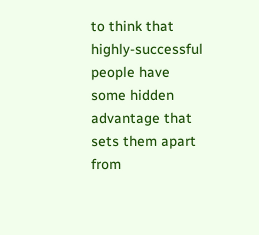to think that highly-successful people have some hidden advantage that sets them apart from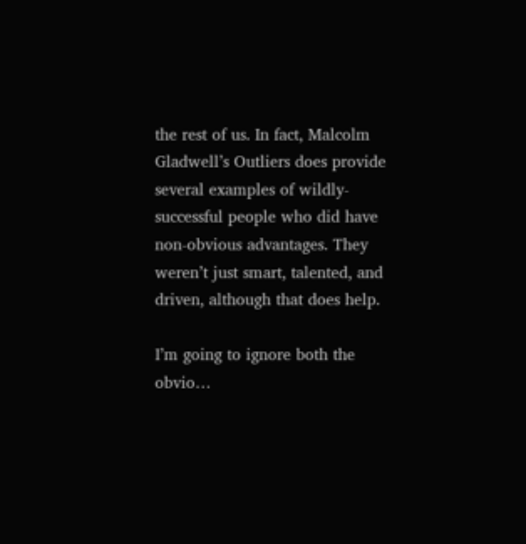the rest of us. In fact, Malcolm Gladwell’s Outliers does provide several examples of wildly-successful people who did have non-obvious advantages. They weren’t just smart, talented, and driven, although that does help.

I’m going to ignore both the obvio…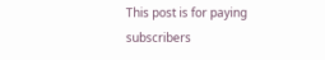This post is for paying subscribers